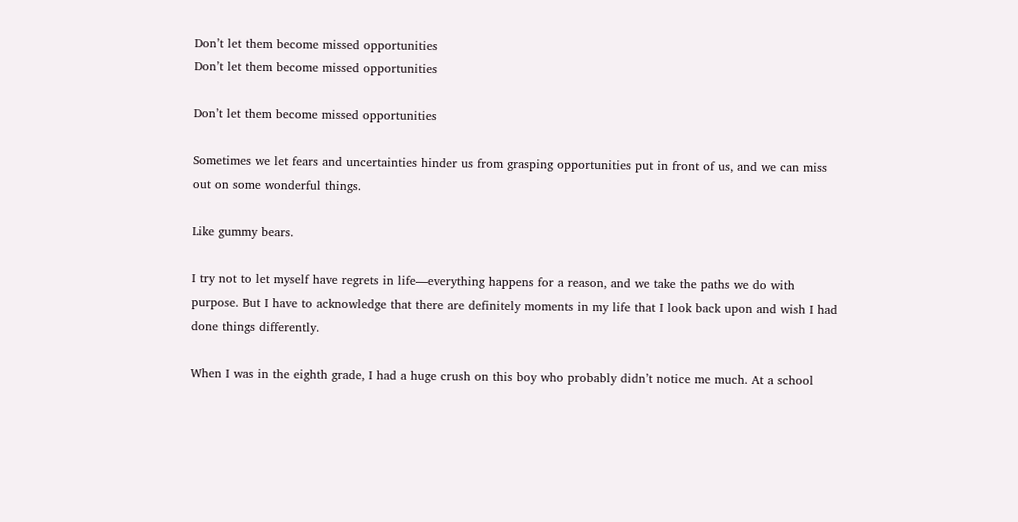Don’t let them become missed opportunities
Don’t let them become missed opportunities

Don’t let them become missed opportunities

Sometimes we let fears and uncertainties hinder us from grasping opportunities put in front of us, and we can miss out on some wonderful things.

Like gummy bears.

I try not to let myself have regrets in life—everything happens for a reason, and we take the paths we do with purpose. But I have to acknowledge that there are definitely moments in my life that I look back upon and wish I had done things differently.

When I was in the eighth grade, I had a huge crush on this boy who probably didn’t notice me much. At a school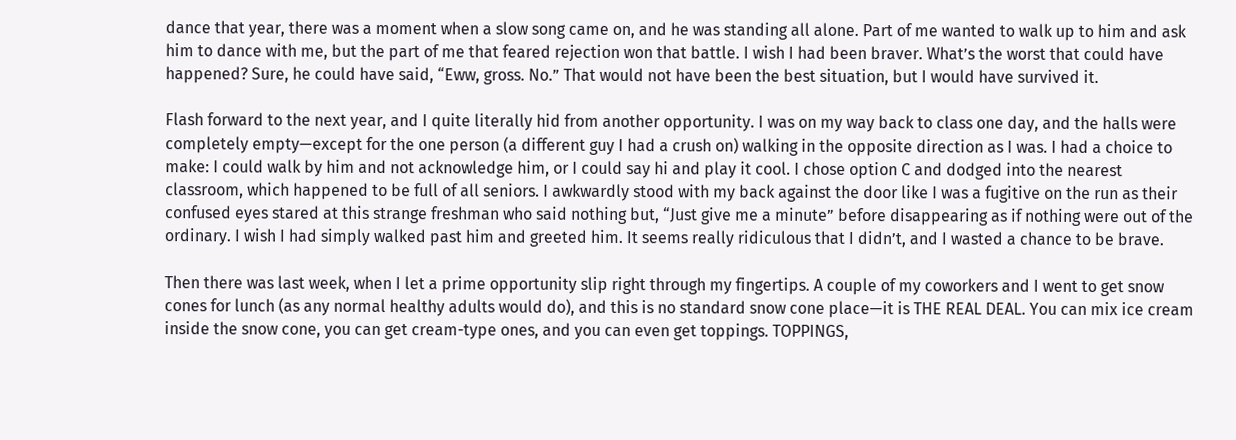dance that year, there was a moment when a slow song came on, and he was standing all alone. Part of me wanted to walk up to him and ask him to dance with me, but the part of me that feared rejection won that battle. I wish I had been braver. What’s the worst that could have happened? Sure, he could have said, “Eww, gross. No.” That would not have been the best situation, but I would have survived it.

Flash forward to the next year, and I quite literally hid from another opportunity. I was on my way back to class one day, and the halls were completely empty—except for the one person (a different guy I had a crush on) walking in the opposite direction as I was. I had a choice to make: I could walk by him and not acknowledge him, or I could say hi and play it cool. I chose option C and dodged into the nearest classroom, which happened to be full of all seniors. I awkwardly stood with my back against the door like I was a fugitive on the run as their confused eyes stared at this strange freshman who said nothing but, “Just give me a minute” before disappearing as if nothing were out of the ordinary. I wish I had simply walked past him and greeted him. It seems really ridiculous that I didn’t, and I wasted a chance to be brave.

Then there was last week, when I let a prime opportunity slip right through my fingertips. A couple of my coworkers and I went to get snow cones for lunch (as any normal healthy adults would do), and this is no standard snow cone place—it is THE REAL DEAL. You can mix ice cream inside the snow cone, you can get cream-type ones, and you can even get toppings. TOPPINGS,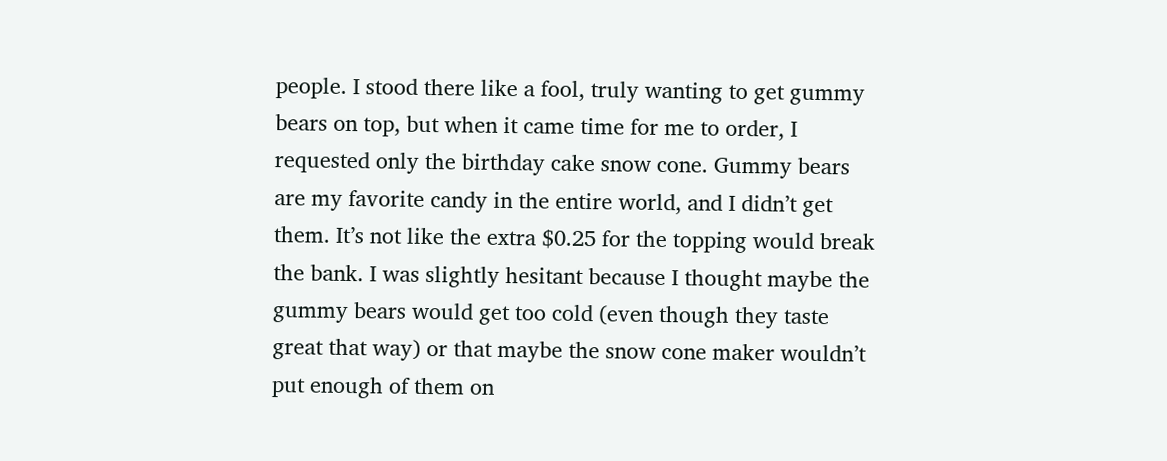people. I stood there like a fool, truly wanting to get gummy bears on top, but when it came time for me to order, I requested only the birthday cake snow cone. Gummy bears are my favorite candy in the entire world, and I didn’t get them. It’s not like the extra $0.25 for the topping would break the bank. I was slightly hesitant because I thought maybe the gummy bears would get too cold (even though they taste great that way) or that maybe the snow cone maker wouldn’t put enough of them on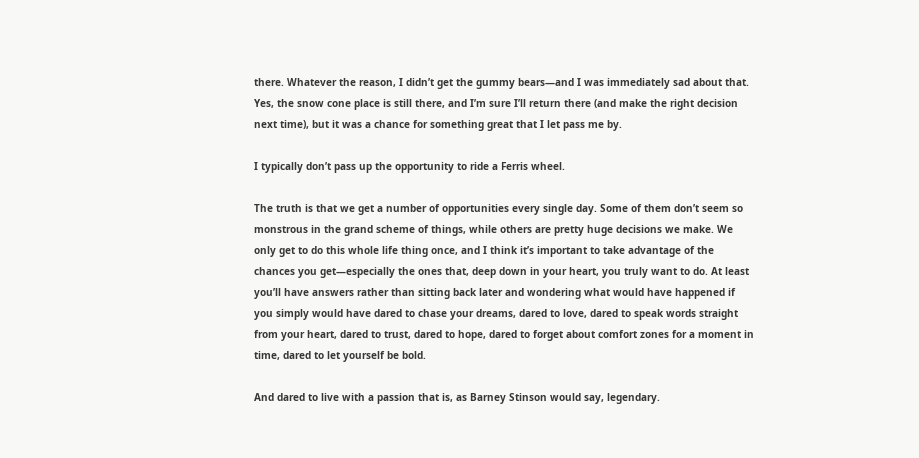there. Whatever the reason, I didn’t get the gummy bears—and I was immediately sad about that. Yes, the snow cone place is still there, and I’m sure I’ll return there (and make the right decision next time), but it was a chance for something great that I let pass me by.

I typically don’t pass up the opportunity to ride a Ferris wheel.

The truth is that we get a number of opportunities every single day. Some of them don’t seem so monstrous in the grand scheme of things, while others are pretty huge decisions we make. We only get to do this whole life thing once, and I think it’s important to take advantage of the chances you get—especially the ones that, deep down in your heart, you truly want to do. At least you’ll have answers rather than sitting back later and wondering what would have happened if you simply would have dared to chase your dreams, dared to love, dared to speak words straight from your heart, dared to trust, dared to hope, dared to forget about comfort zones for a moment in time, dared to let yourself be bold.

And dared to live with a passion that is, as Barney Stinson would say, legendary.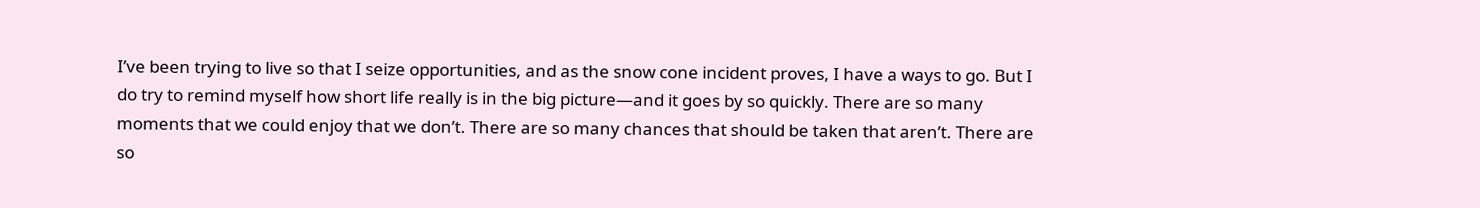I’ve been trying to live so that I seize opportunities, and as the snow cone incident proves, I have a ways to go. But I do try to remind myself how short life really is in the big picture—and it goes by so quickly. There are so many moments that we could enjoy that we don’t. There are so many chances that should be taken that aren’t. There are so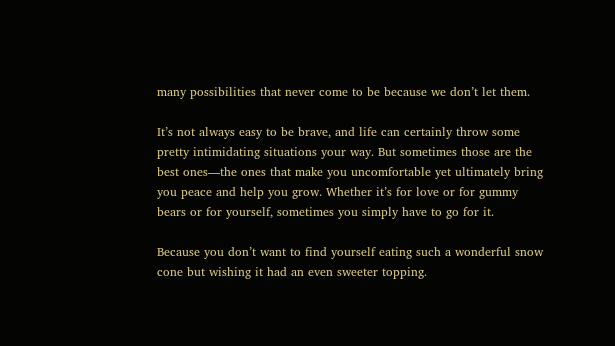many possibilities that never come to be because we don’t let them.

It’s not always easy to be brave, and life can certainly throw some pretty intimidating situations your way. But sometimes those are the best ones—the ones that make you uncomfortable yet ultimately bring you peace and help you grow. Whether it’s for love or for gummy bears or for yourself, sometimes you simply have to go for it.

Because you don’t want to find yourself eating such a wonderful snow cone but wishing it had an even sweeter topping.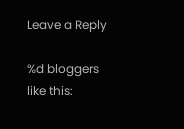Leave a Reply

%d bloggers like this: